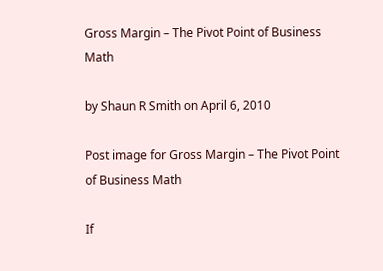Gross Margin – The Pivot Point of Business Math

by Shaun R Smith on April 6, 2010

Post image for Gross Margin – The Pivot Point of Business Math

If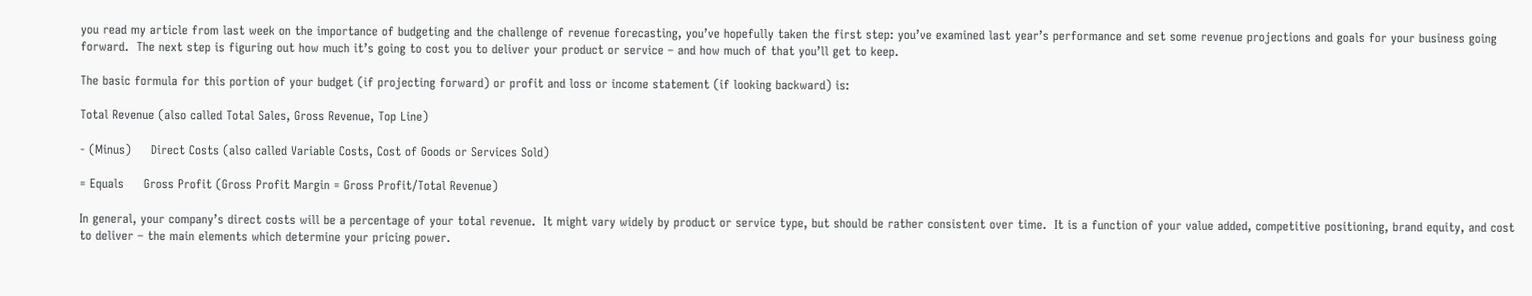you read my article from last week on the importance of budgeting and the challenge of revenue forecasting, you’ve hopefully taken the first step: you’ve examined last year’s performance and set some revenue projections and goals for your business going forward.  The next step is figuring out how much it’s going to cost you to deliver your product or service – and how much of that you’ll get to keep.

The basic formula for this portion of your budget (if projecting forward) or profit and loss or income statement (if looking backward) is:

Total Revenue (also called Total Sales, Gross Revenue, Top Line)

- (Minus)     Direct Costs (also called Variable Costs, Cost of Goods or Services Sold)

= Equals     Gross Profit (Gross Profit Margin = Gross Profit/Total Revenue)

In general, your company’s direct costs will be a percentage of your total revenue.  It might vary widely by product or service type, but should be rather consistent over time.  It is a function of your value added, competitive positioning, brand equity, and cost to deliver – the main elements which determine your pricing power.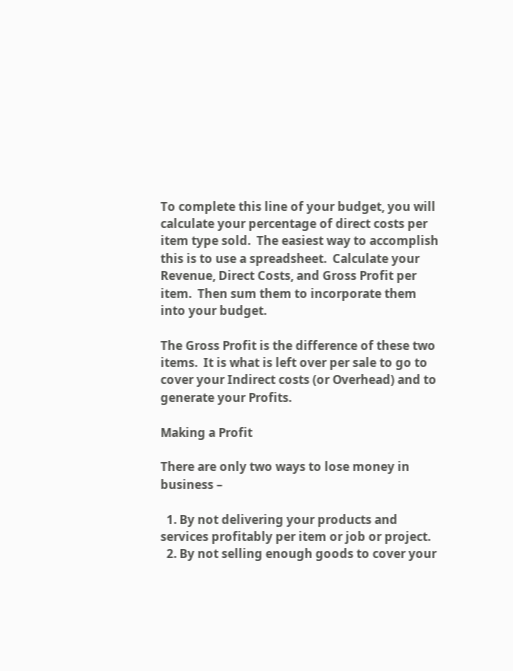To complete this line of your budget, you will calculate your percentage of direct costs per item type sold.  The easiest way to accomplish this is to use a spreadsheet.  Calculate your Revenue, Direct Costs, and Gross Profit per item.  Then sum them to incorporate them into your budget.

The Gross Profit is the difference of these two items.  It is what is left over per sale to go to cover your Indirect costs (or Overhead) and to generate your Profits.

Making a Profit

There are only two ways to lose money in business –

  1. By not delivering your products and services profitably per item or job or project.
  2. By not selling enough goods to cover your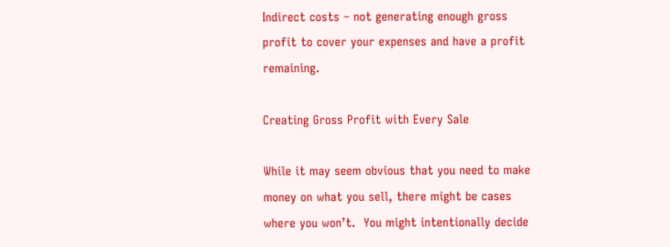Indirect costs – not generating enough gross profit to cover your expenses and have a profit remaining.

Creating Gross Profit with Every Sale

While it may seem obvious that you need to make money on what you sell, there might be cases where you won’t.  You might intentionally decide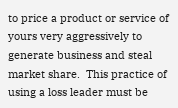to price a product or service of yours very aggressively to generate business and steal market share.  This practice of using a loss leader must be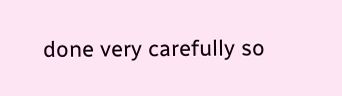done very carefully so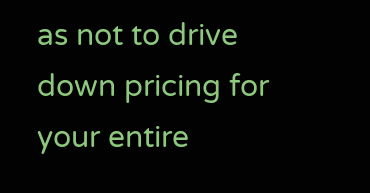as not to drive down pricing for your entire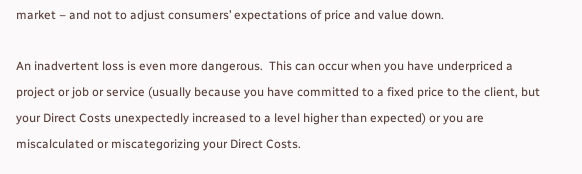market – and not to adjust consumers’ expectations of price and value down.

An inadvertent loss is even more dangerous.  This can occur when you have underpriced a project or job or service (usually because you have committed to a fixed price to the client, but your Direct Costs unexpectedly increased to a level higher than expected) or you are miscalculated or miscategorizing your Direct Costs.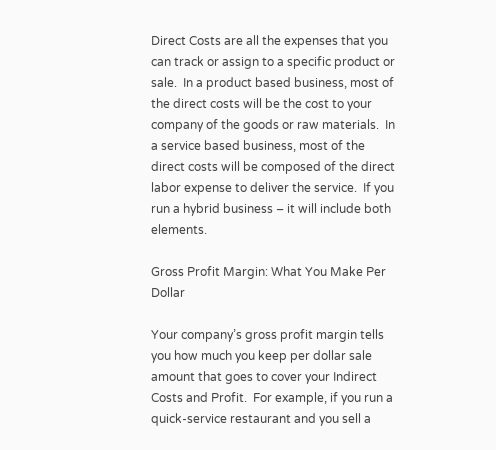Direct Costs are all the expenses that you can track or assign to a specific product or sale.  In a product based business, most of the direct costs will be the cost to your company of the goods or raw materials.  In a service based business, most of the direct costs will be composed of the direct labor expense to deliver the service.  If you run a hybrid business – it will include both elements.

Gross Profit Margin: What You Make Per Dollar

Your company’s gross profit margin tells you how much you keep per dollar sale amount that goes to cover your Indirect Costs and Profit.  For example, if you run a quick-service restaurant and you sell a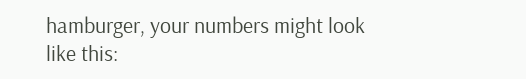hamburger, your numbers might look like this: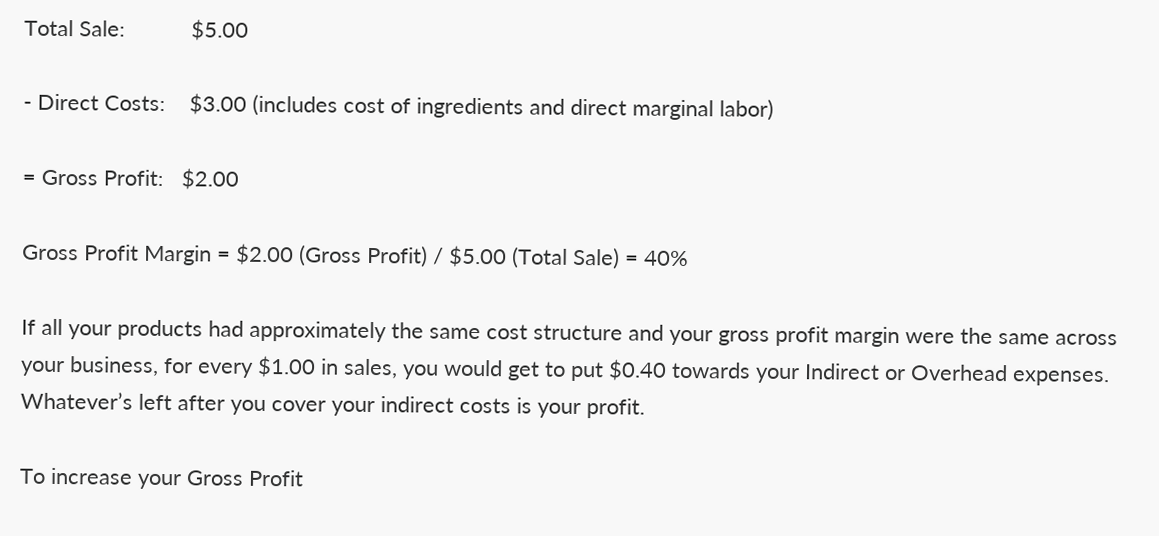Total Sale:           $5.00

- Direct Costs:    $3.00 (includes cost of ingredients and direct marginal labor)

= Gross Profit:   $2.00

Gross Profit Margin = $2.00 (Gross Profit) / $5.00 (Total Sale) = 40%

If all your products had approximately the same cost structure and your gross profit margin were the same across your business, for every $1.00 in sales, you would get to put $0.40 towards your Indirect or Overhead expenses.  Whatever’s left after you cover your indirect costs is your profit.

To increase your Gross Profit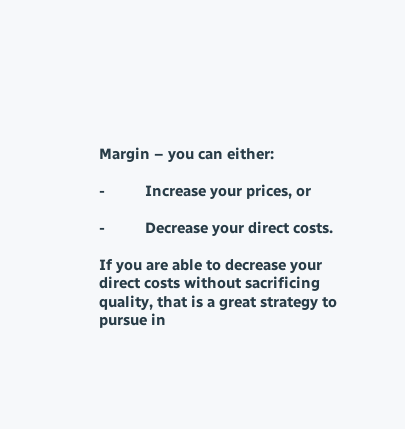Margin – you can either:

-          Increase your prices, or

-          Decrease your direct costs.

If you are able to decrease your direct costs without sacrificing quality, that is a great strategy to pursue in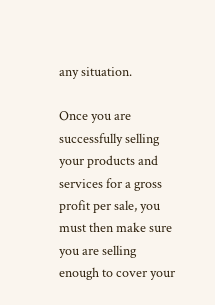any situation.

Once you are successfully selling your products and services for a gross profit per sale, you must then make sure you are selling enough to cover your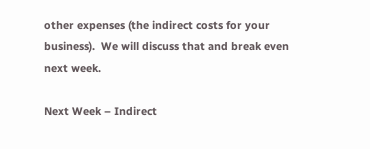other expenses (the indirect costs for your business).  We will discuss that and break even next week.

Next Week – Indirect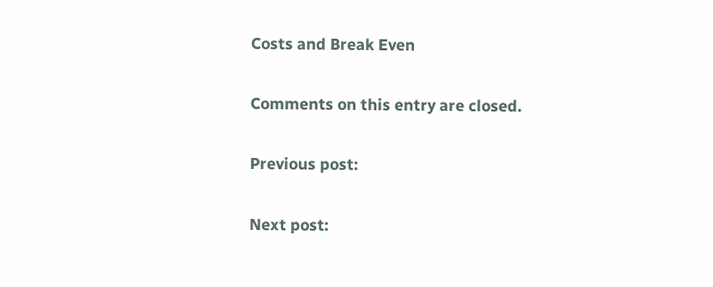Costs and Break Even

Comments on this entry are closed.

Previous post:

Next post: